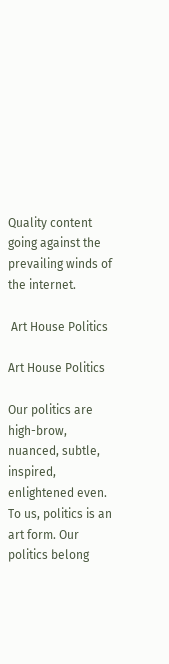Quality content going against the prevailing winds of the internet.

 Art House Politics

Art House Politics

Our politics are high-brow, nuanced, subtle, inspired, enlightened even. To us, politics is an art form. Our politics belong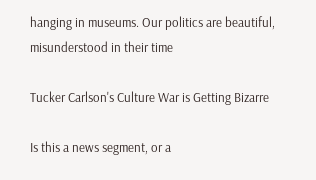hanging in museums. Our politics are beautiful, misunderstood in their time

Tucker Carlson's Culture War is Getting Bizarre

Is this a news segment, or a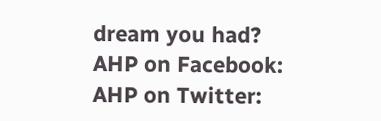dream you had? AHP on Facebook: AHP on Twitter: